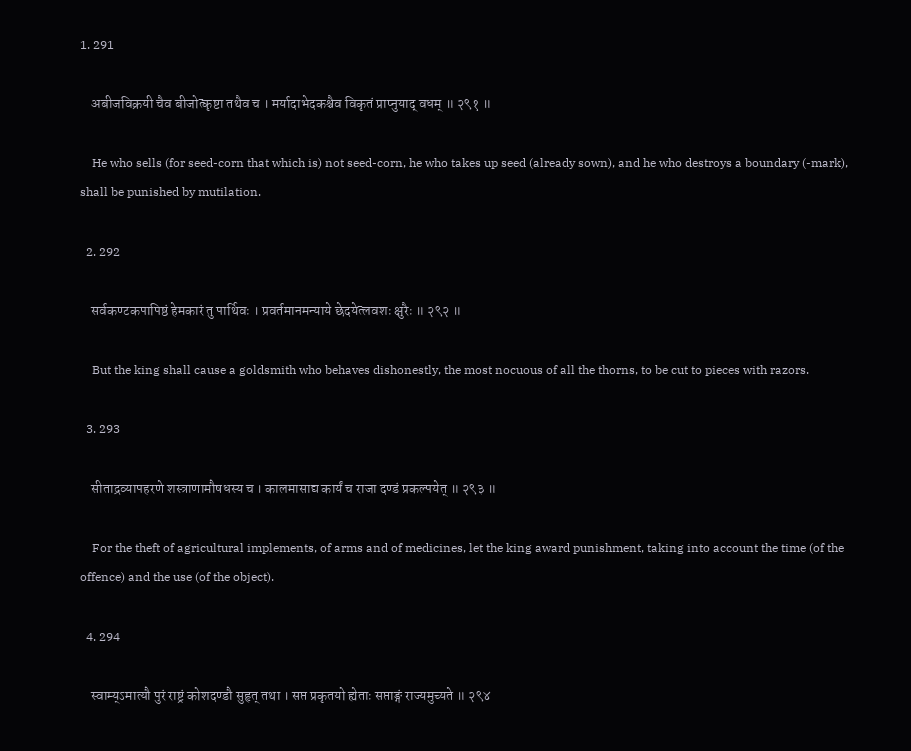1. 291

    अबीजविक्रयी चैव बीजोत्कृष्टा तथैव च । मर्यादाभेदकश्चैव विकृतं प्राप्नुयाद् वधम् ॥ २९१ ॥

    He who sells (for seed-corn that which is) not seed-corn, he who takes up seed (already sown), and he who destroys a boundary (-mark), shall be punished by mutilation.

  2. 292

    सर्वकण्टकपापिष्ठं हेमकारं तु पार्थिवः । प्रवर्तमानमन्याये छेदयेत्लवशः क्षुरैः ॥ २९२ ॥

    But the king shall cause a goldsmith who behaves dishonestly, the most nocuous of all the thorns, to be cut to pieces with razors.

  3. 293

    सीताद्रव्यापहरणे शस्त्राणामौषधस्य च । कालमासाद्य कार्यं च राजा दण्डं प्रकल्पयेत् ॥ २९३ ॥

    For the theft of agricultural implements, of arms and of medicines, let the king award punishment, taking into account the time (of the offence) and the use (of the object).

  4. 294

    स्वाम्य्ऽमात्यौ पुरं राष्ट्रं कोशदण्डौ सुहृत् तथा । सप्त प्रकृतयो ह्येताः सप्ताङ्गं राज्यमुच्यते ॥ २९४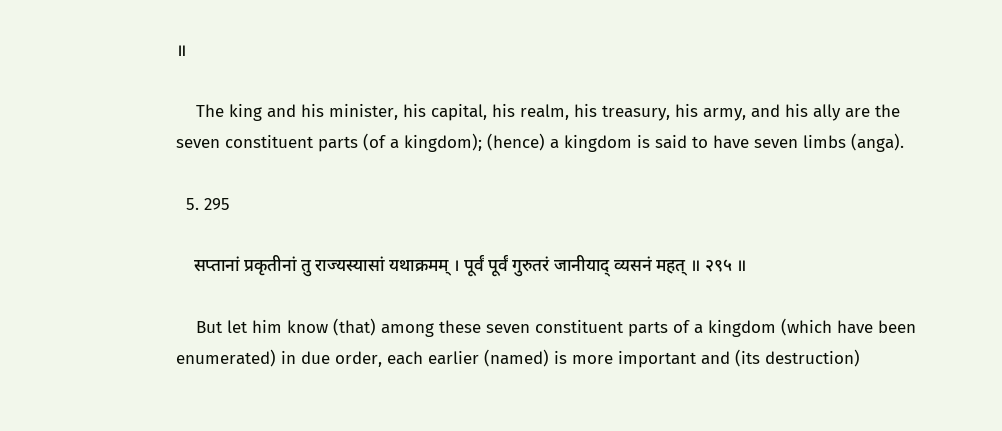॥

    The king and his minister, his capital, his realm, his treasury, his army, and his ally are the seven constituent parts (of a kingdom); (hence) a kingdom is said to have seven limbs (anga).

  5. 295

    सप्तानां प्रकृतीनां तु राज्यस्यासां यथाक्रमम् । पूर्वं पूर्वं गुरुतरं जानीयाद् व्यसनं महत् ॥ २९५ ॥

    But let him know (that) among these seven constituent parts of a kingdom (which have been enumerated) in due order, each earlier (named) is more important and (its destruction)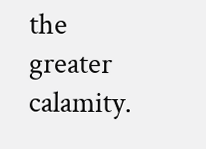the greater calamity.